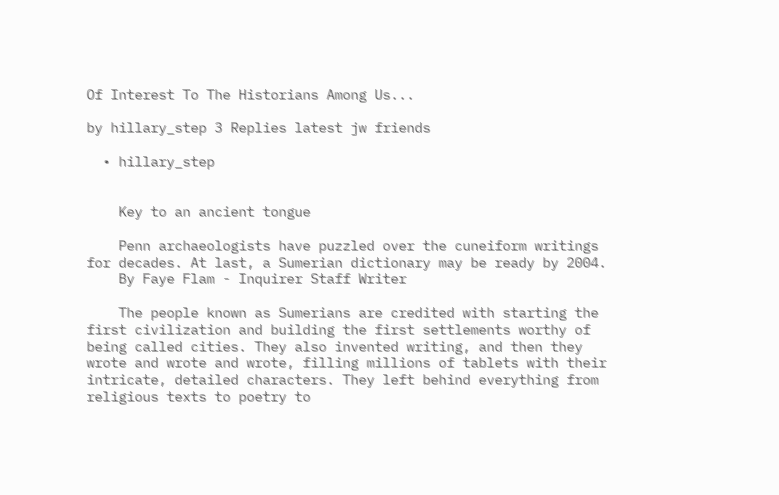Of Interest To The Historians Among Us...

by hillary_step 3 Replies latest jw friends

  • hillary_step


    Key to an ancient tongue

    Penn archaeologists have puzzled over the cuneiform writings for decades. At last, a Sumerian dictionary may be ready by 2004.
    By Faye Flam - Inquirer Staff Writer

    The people known as Sumerians are credited with starting the first civilization and building the first settlements worthy of being called cities. They also invented writing, and then they wrote and wrote and wrote, filling millions of tablets with their intricate, detailed characters. They left behind everything from religious texts to poetry to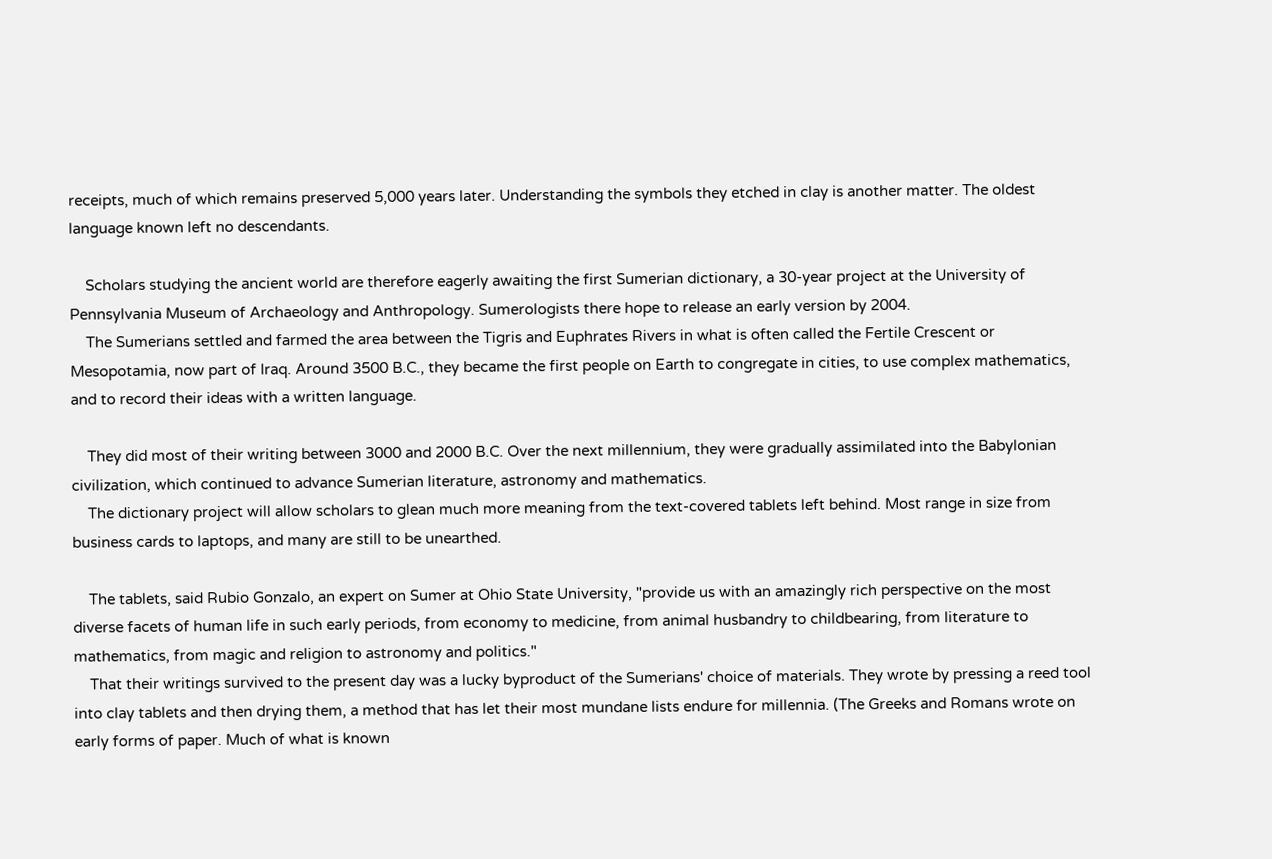receipts, much of which remains preserved 5,000 years later. Understanding the symbols they etched in clay is another matter. The oldest language known left no descendants.

    Scholars studying the ancient world are therefore eagerly awaiting the first Sumerian dictionary, a 30-year project at the University of Pennsylvania Museum of Archaeology and Anthropology. Sumerologists there hope to release an early version by 2004.
    The Sumerians settled and farmed the area between the Tigris and Euphrates Rivers in what is often called the Fertile Crescent or Mesopotamia, now part of Iraq. Around 3500 B.C., they became the first people on Earth to congregate in cities, to use complex mathematics, and to record their ideas with a written language.

    They did most of their writing between 3000 and 2000 B.C. Over the next millennium, they were gradually assimilated into the Babylonian civilization, which continued to advance Sumerian literature, astronomy and mathematics.
    The dictionary project will allow scholars to glean much more meaning from the text-covered tablets left behind. Most range in size from business cards to laptops, and many are still to be unearthed.

    The tablets, said Rubio Gonzalo, an expert on Sumer at Ohio State University, "provide us with an amazingly rich perspective on the most diverse facets of human life in such early periods, from economy to medicine, from animal husbandry to childbearing, from literature to mathematics, from magic and religion to astronomy and politics."
    That their writings survived to the present day was a lucky byproduct of the Sumerians' choice of materials. They wrote by pressing a reed tool into clay tablets and then drying them, a method that has let their most mundane lists endure for millennia. (The Greeks and Romans wrote on early forms of paper. Much of what is known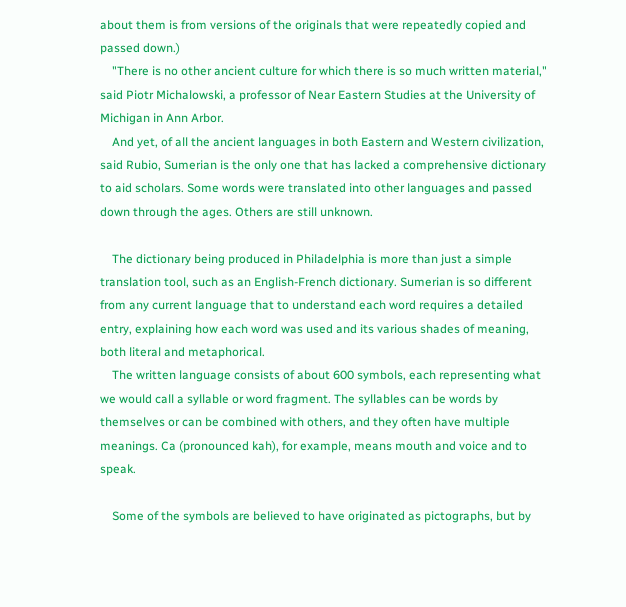about them is from versions of the originals that were repeatedly copied and passed down.)
    "There is no other ancient culture for which there is so much written material," said Piotr Michalowski, a professor of Near Eastern Studies at the University of Michigan in Ann Arbor.
    And yet, of all the ancient languages in both Eastern and Western civilization, said Rubio, Sumerian is the only one that has lacked a comprehensive dictionary to aid scholars. Some words were translated into other languages and passed down through the ages. Others are still unknown.

    The dictionary being produced in Philadelphia is more than just a simple translation tool, such as an English-French dictionary. Sumerian is so different from any current language that to understand each word requires a detailed entry, explaining how each word was used and its various shades of meaning, both literal and metaphorical.
    The written language consists of about 600 symbols, each representing what we would call a syllable or word fragment. The syllables can be words by themselves or can be combined with others, and they often have multiple meanings. Ca (pronounced kah), for example, means mouth and voice and to speak.

    Some of the symbols are believed to have originated as pictographs, but by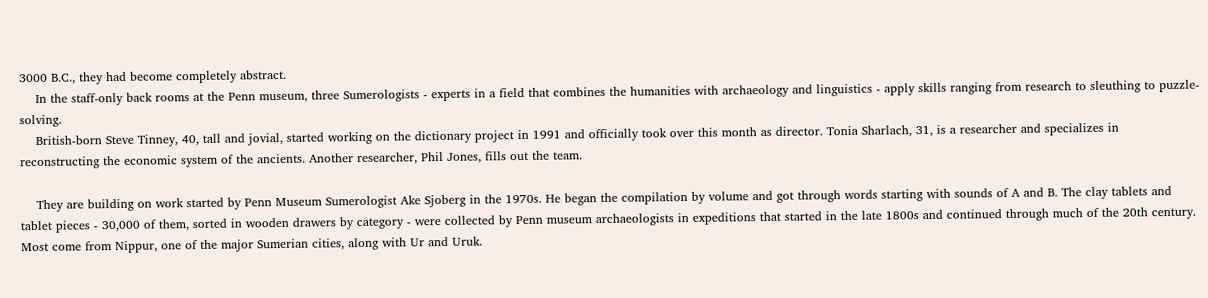3000 B.C., they had become completely abstract.
    In the staff-only back rooms at the Penn museum, three Sumerologists - experts in a field that combines the humanities with archaeology and linguistics - apply skills ranging from research to sleuthing to puzzle-solving.
    British-born Steve Tinney, 40, tall and jovial, started working on the dictionary project in 1991 and officially took over this month as director. Tonia Sharlach, 31, is a researcher and specializes in reconstructing the economic system of the ancients. Another researcher, Phil Jones, fills out the team.

    They are building on work started by Penn Museum Sumerologist Ake Sjoberg in the 1970s. He began the compilation by volume and got through words starting with sounds of A and B. The clay tablets and tablet pieces - 30,000 of them, sorted in wooden drawers by category - were collected by Penn museum archaeologists in expeditions that started in the late 1800s and continued through much of the 20th century. Most come from Nippur, one of the major Sumerian cities, along with Ur and Uruk.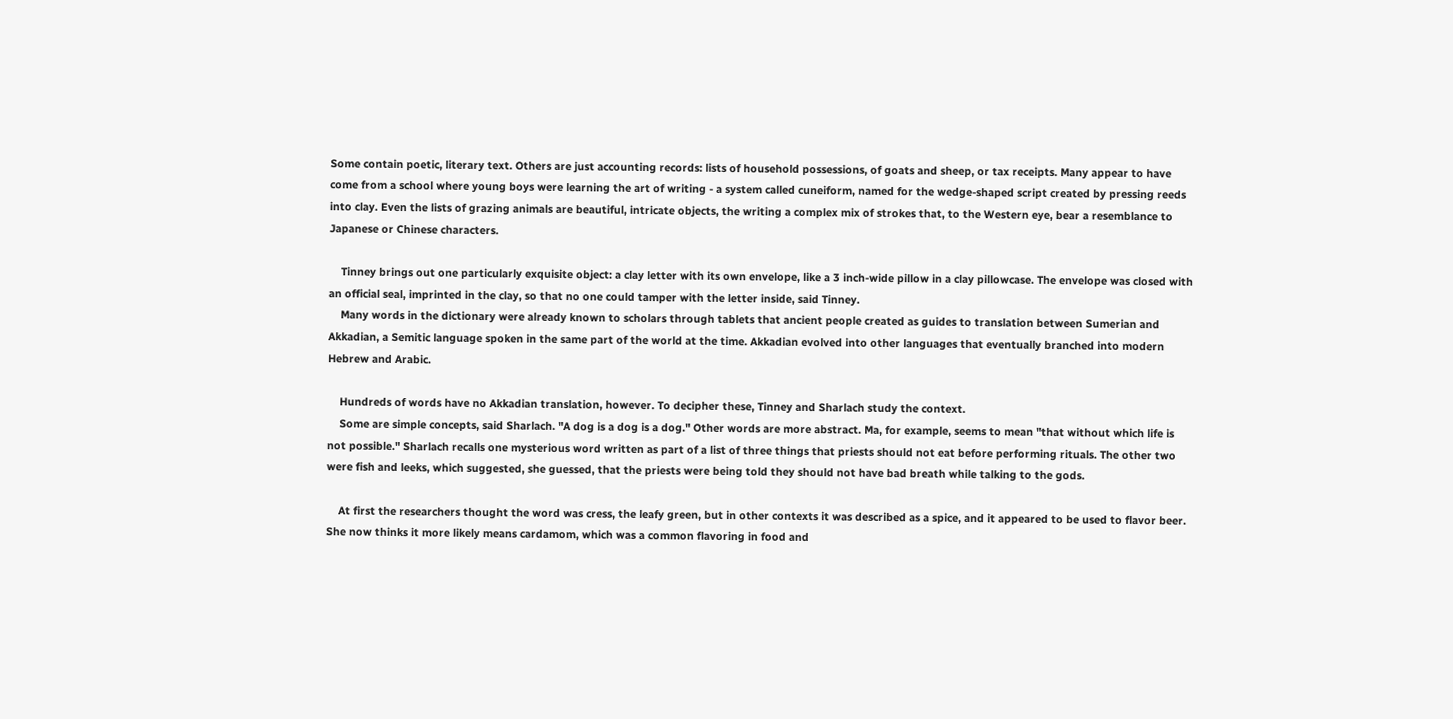Some contain poetic, literary text. Others are just accounting records: lists of household possessions, of goats and sheep, or tax receipts. Many appear to have come from a school where young boys were learning the art of writing - a system called cuneiform, named for the wedge-shaped script created by pressing reeds into clay. Even the lists of grazing animals are beautiful, intricate objects, the writing a complex mix of strokes that, to the Western eye, bear a resemblance to Japanese or Chinese characters.

    Tinney brings out one particularly exquisite object: a clay letter with its own envelope, like a 3 inch-wide pillow in a clay pillowcase. The envelope was closed with an official seal, imprinted in the clay, so that no one could tamper with the letter inside, said Tinney.
    Many words in the dictionary were already known to scholars through tablets that ancient people created as guides to translation between Sumerian and Akkadian, a Semitic language spoken in the same part of the world at the time. Akkadian evolved into other languages that eventually branched into modern Hebrew and Arabic.

    Hundreds of words have no Akkadian translation, however. To decipher these, Tinney and Sharlach study the context.
    Some are simple concepts, said Sharlach. "A dog is a dog is a dog." Other words are more abstract. Ma, for example, seems to mean "that without which life is not possible." Sharlach recalls one mysterious word written as part of a list of three things that priests should not eat before performing rituals. The other two were fish and leeks, which suggested, she guessed, that the priests were being told they should not have bad breath while talking to the gods.

    At first the researchers thought the word was cress, the leafy green, but in other contexts it was described as a spice, and it appeared to be used to flavor beer. She now thinks it more likely means cardamom, which was a common flavoring in food and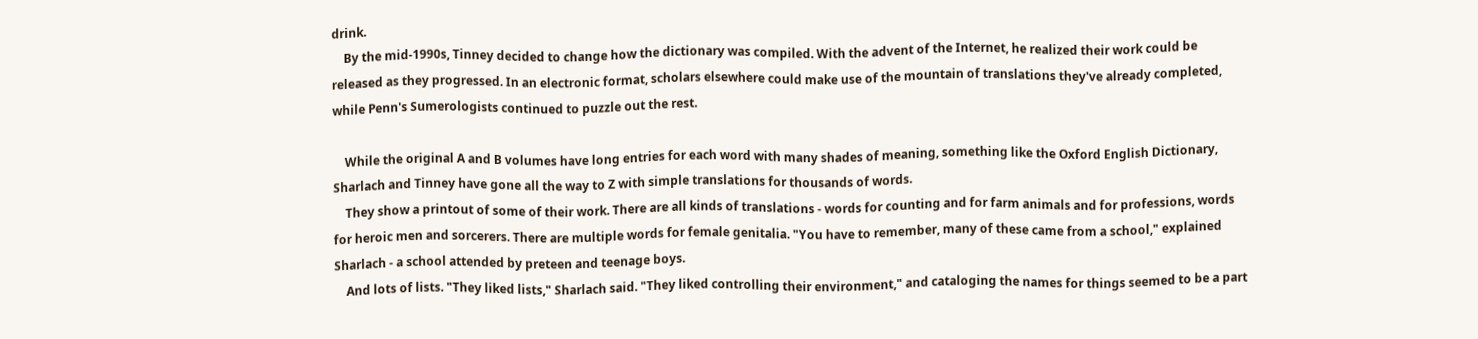drink.
    By the mid-1990s, Tinney decided to change how the dictionary was compiled. With the advent of the Internet, he realized their work could be released as they progressed. In an electronic format, scholars elsewhere could make use of the mountain of translations they've already completed, while Penn's Sumerologists continued to puzzle out the rest.

    While the original A and B volumes have long entries for each word with many shades of meaning, something like the Oxford English Dictionary, Sharlach and Tinney have gone all the way to Z with simple translations for thousands of words.
    They show a printout of some of their work. There are all kinds of translations - words for counting and for farm animals and for professions, words for heroic men and sorcerers. There are multiple words for female genitalia. "You have to remember, many of these came from a school," explained Sharlach - a school attended by preteen and teenage boys.
    And lots of lists. "They liked lists," Sharlach said. "They liked controlling their environment," and cataloging the names for things seemed to be a part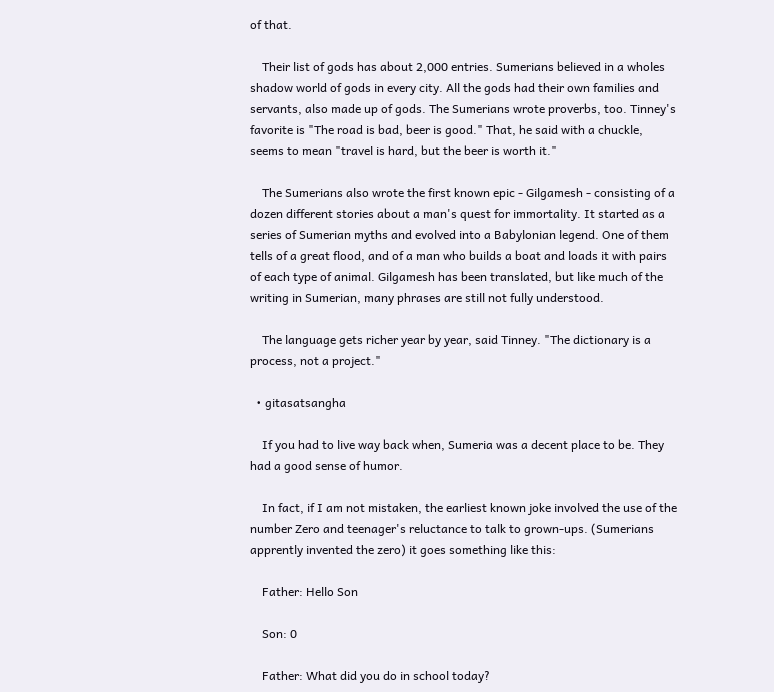of that.

    Their list of gods has about 2,000 entries. Sumerians believed in a wholes shadow world of gods in every city. All the gods had their own families and servants, also made up of gods. The Sumerians wrote proverbs, too. Tinney's favorite is "The road is bad, beer is good." That, he said with a chuckle, seems to mean "travel is hard, but the beer is worth it."

    The Sumerians also wrote the first known epic - Gilgamesh - consisting of a dozen different stories about a man's quest for immortality. It started as a series of Sumerian myths and evolved into a Babylonian legend. One of them tells of a great flood, and of a man who builds a boat and loads it with pairs of each type of animal. Gilgamesh has been translated, but like much of the writing in Sumerian, many phrases are still not fully understood.

    The language gets richer year by year, said Tinney. "The dictionary is a process, not a project."

  • gitasatsangha

    If you had to live way back when, Sumeria was a decent place to be. They had a good sense of humor.

    In fact, if I am not mistaken, the earliest known joke involved the use of the number Zero and teenager's reluctance to talk to grown-ups. (Sumerians apprently invented the zero) it goes something like this:

    Father: Hello Son

    Son: 0

    Father: What did you do in school today?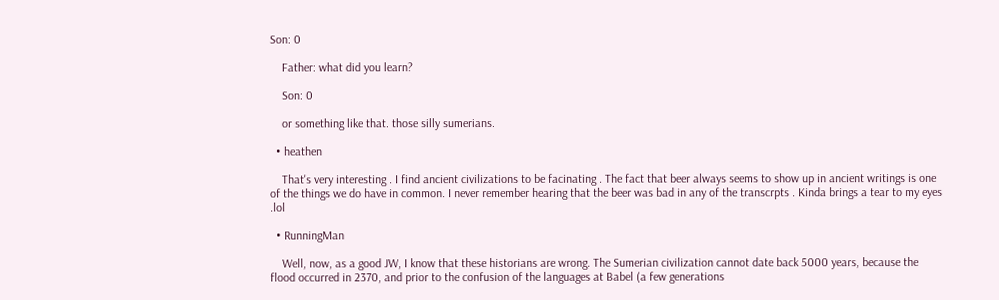Son: 0

    Father: what did you learn?

    Son: 0

    or something like that. those silly sumerians.

  • heathen

    That's very interesting . I find ancient civilizations to be facinating . The fact that beer always seems to show up in ancient writings is one of the things we do have in common. I never remember hearing that the beer was bad in any of the transcrpts . Kinda brings a tear to my eyes .lol

  • RunningMan

    Well, now, as a good JW, I know that these historians are wrong. The Sumerian civilization cannot date back 5000 years, because the flood occurred in 2370, and prior to the confusion of the languages at Babel (a few generations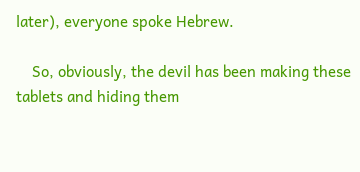later), everyone spoke Hebrew.

    So, obviously, the devil has been making these tablets and hiding them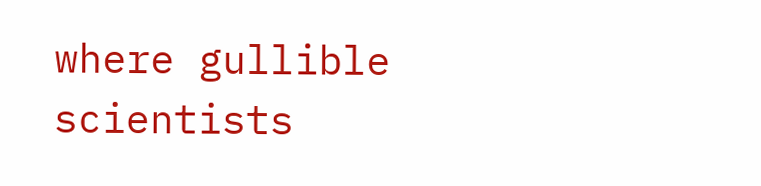where gullible scientists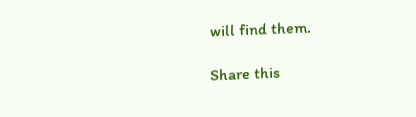will find them.

Share this